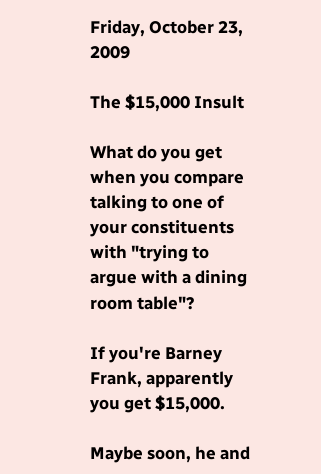Friday, October 23, 2009

The $15,000 Insult

What do you get when you compare talking to one of your constituents with "trying to argue with a dining room table"?

If you're Barney Frank, apparently you get $15,000.

Maybe soon, he and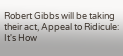Robert Gibbs will be taking their act, Appeal to Ridicule: It's How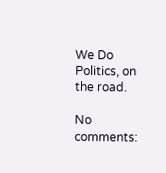We Do Politics, on the road.

No comments: